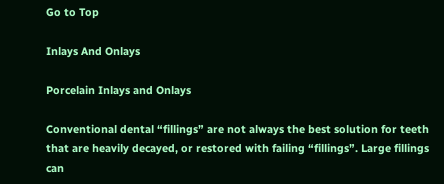Go to Top

Inlays And Onlays

Porcelain Inlays and Onlays

Conventional dental “fillings” are not always the best solution for teeth that are heavily decayed, or restored with failing “fillings”. Large fillings can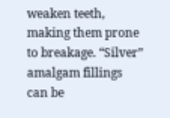weaken teeth, making them prone to breakage. “Silver” amalgam fillings can be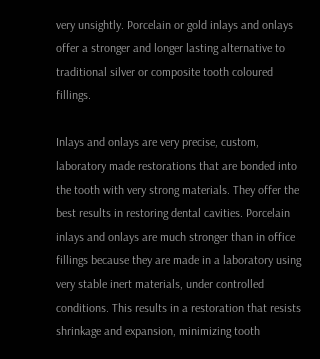very unsightly. Porcelain or gold inlays and onlays offer a stronger and longer lasting alternative to traditional silver or composite tooth coloured fillings.

Inlays and onlays are very precise, custom, laboratory made restorations that are bonded into the tooth with very strong materials. They offer the best results in restoring dental cavities. Porcelain inlays and onlays are much stronger than in office fillings because they are made in a laboratory using very stable inert materials, under controlled conditions. This results in a restoration that resists shrinkage and expansion, minimizing tooth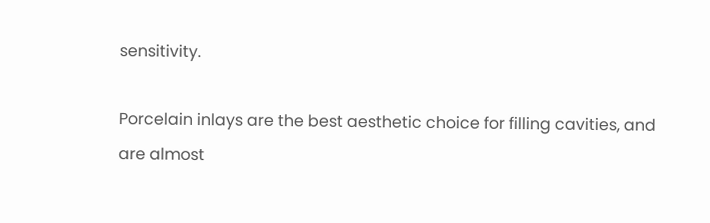sensitivity.

Porcelain inlays are the best aesthetic choice for filling cavities, and are almost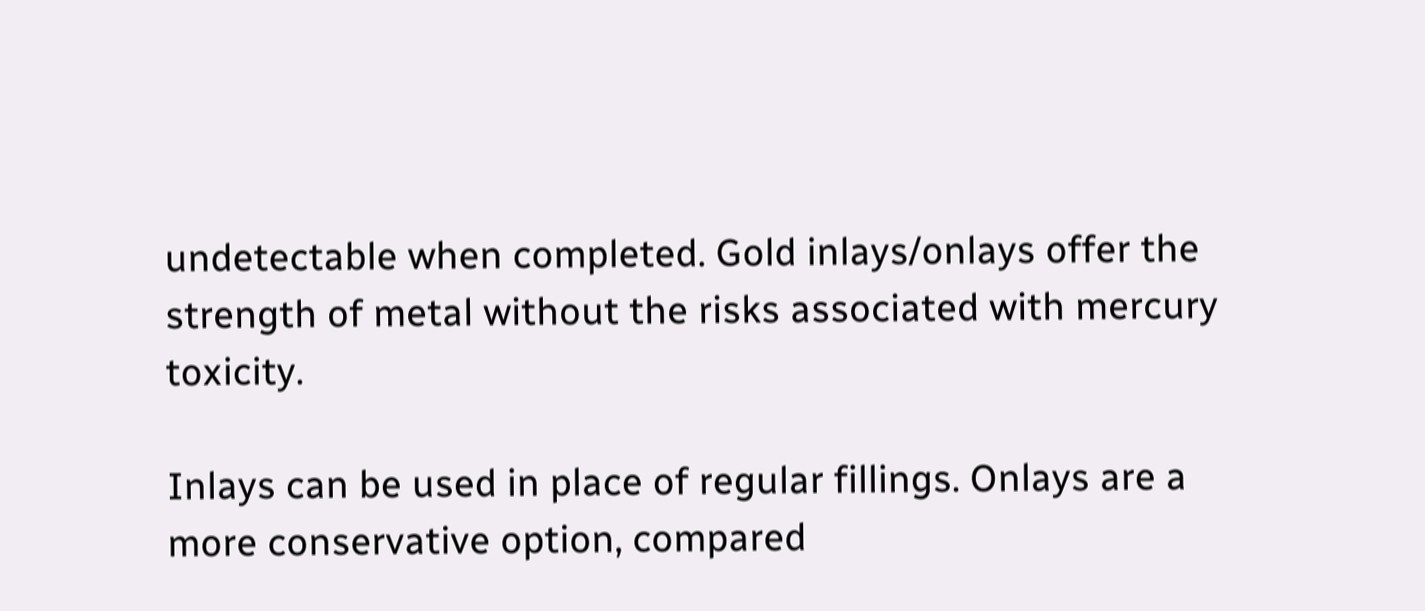undetectable when completed. Gold inlays/onlays offer the strength of metal without the risks associated with mercury toxicity.

Inlays can be used in place of regular fillings. Onlays are a more conservative option, compared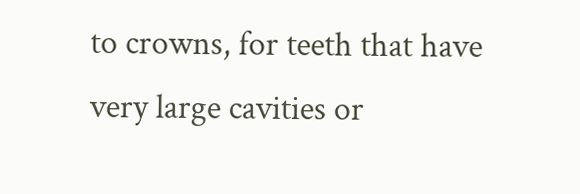to crowns, for teeth that have very large cavities or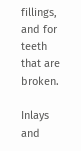fillings, and for teeth that are broken.

Inlays and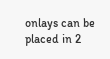onlays can be placed in 2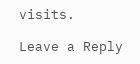visits.

Leave a Reply